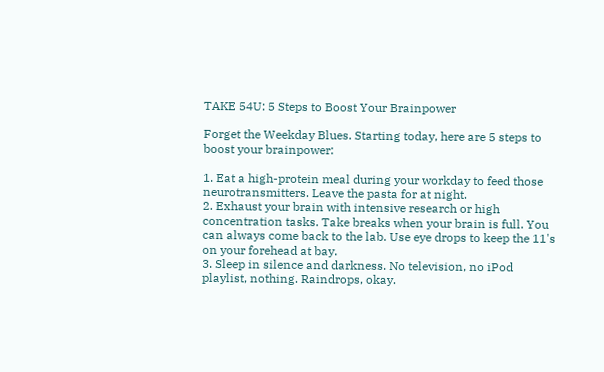TAKE 54U: 5 Steps to Boost Your Brainpower

Forget the Weekday Blues. Starting today, here are 5 steps to boost your brainpower:

1. Eat a high-protein meal during your workday to feed those neurotransmitters. Leave the pasta for at night.
2. Exhaust your brain with intensive research or high concentration tasks. Take breaks when your brain is full. You can always come back to the lab. Use eye drops to keep the 11's on your forehead at bay.
3. Sleep in silence and darkness. No television, no iPod playlist, nothing. Raindrops, okay.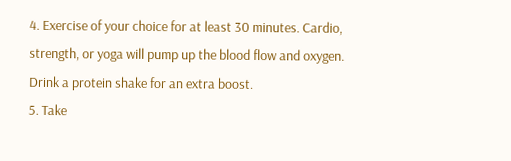4. Exercise of your choice for at least 30 minutes. Cardio, strength, or yoga will pump up the blood flow and oxygen. Drink a protein shake for an extra boost.
5. Take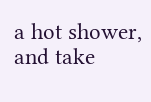a hot shower, and take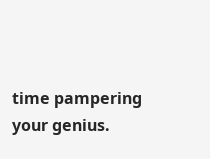time pampering your genius.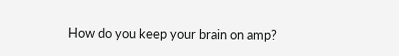How do you keep your brain on amp?